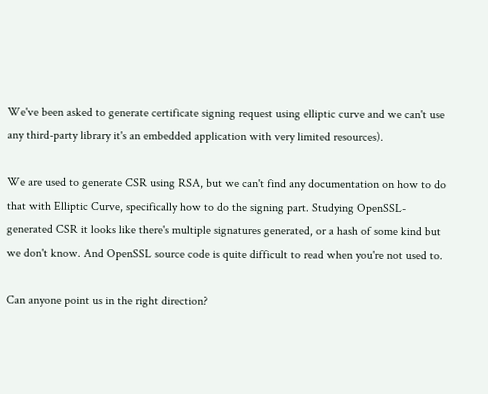We've been asked to generate certificate signing request using elliptic curve and we can't use any third-party library it's an embedded application with very limited resources).

We are used to generate CSR using RSA, but we can't find any documentation on how to do that with Elliptic Curve, specifically how to do the signing part. Studying OpenSSL-generated CSR it looks like there's multiple signatures generated, or a hash of some kind but we don't know. And OpenSSL source code is quite difficult to read when you're not used to.

Can anyone point us in the right direction?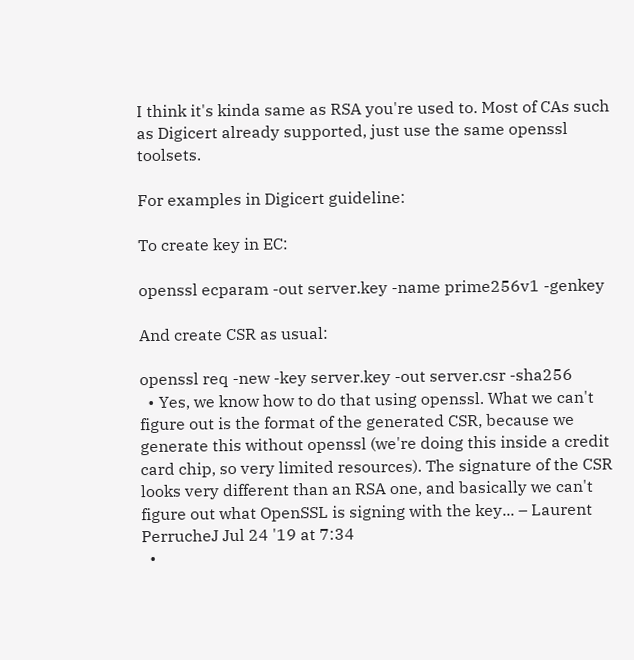I think it's kinda same as RSA you're used to. Most of CAs such as Digicert already supported, just use the same openssl toolsets.

For examples in Digicert guideline:

To create key in EC:

openssl ecparam -out server.key -name prime256v1 -genkey

And create CSR as usual:

openssl req -new -key server.key -out server.csr -sha256
  • Yes, we know how to do that using openssl. What we can't figure out is the format of the generated CSR, because we generate this without openssl (we're doing this inside a credit card chip, so very limited resources). The signature of the CSR looks very different than an RSA one, and basically we can't figure out what OpenSSL is signing with the key... – Laurent PerrucheJ Jul 24 '19 at 7:34
  •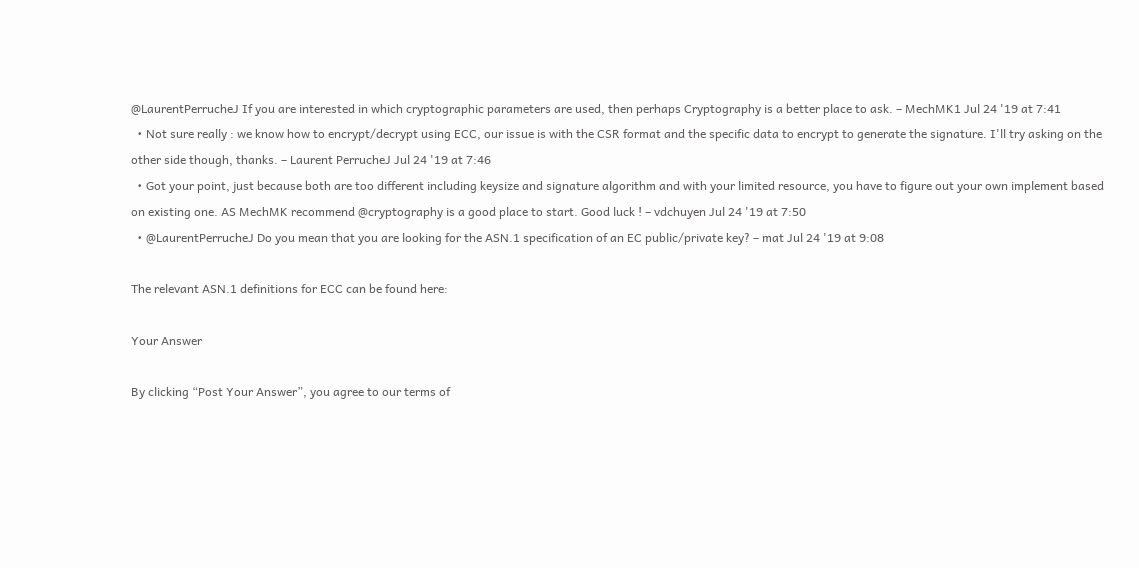@LaurentPerrucheJ If you are interested in which cryptographic parameters are used, then perhaps Cryptography is a better place to ask. – MechMK1 Jul 24 '19 at 7:41
  • Not sure really : we know how to encrypt/decrypt using ECC, our issue is with the CSR format and the specific data to encrypt to generate the signature. I'll try asking on the other side though, thanks. – Laurent PerrucheJ Jul 24 '19 at 7:46
  • Got your point, just because both are too different including keysize and signature algorithm and with your limited resource, you have to figure out your own implement based on existing one. AS MechMK recommend @cryptography is a good place to start. Good luck ! – vdchuyen Jul 24 '19 at 7:50
  • @LaurentPerrucheJ Do you mean that you are looking for the ASN.1 specification of an EC public/private key? – mat Jul 24 '19 at 9:08

The relevant ASN.1 definitions for ECC can be found here:

Your Answer

By clicking “Post Your Answer”, you agree to our terms of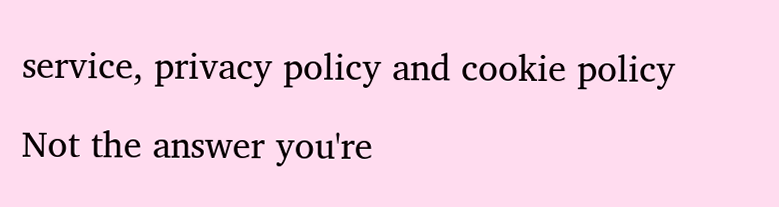service, privacy policy and cookie policy

Not the answer you're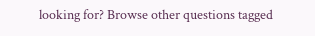looking for? Browse other questions tagged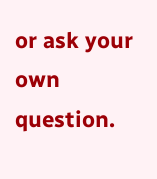or ask your own question.